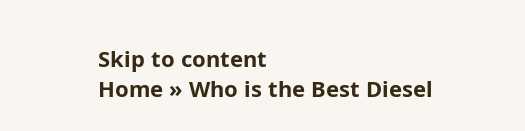Skip to content
Home » Who is the Best Diesel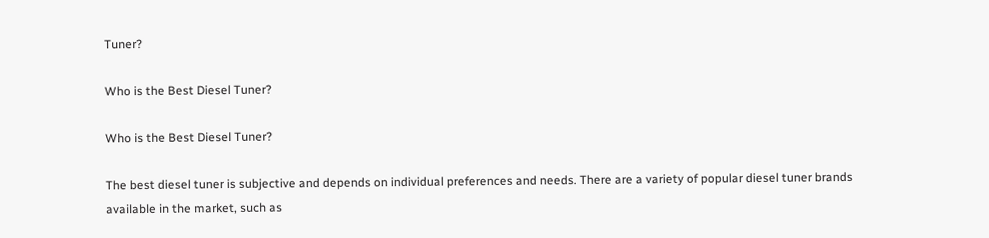Tuner?

Who is the Best Diesel Tuner?

Who is the Best Diesel Tuner?

The best diesel tuner is subjective and depends on individual preferences and needs. There are a variety of popular diesel tuner brands available in the market, such as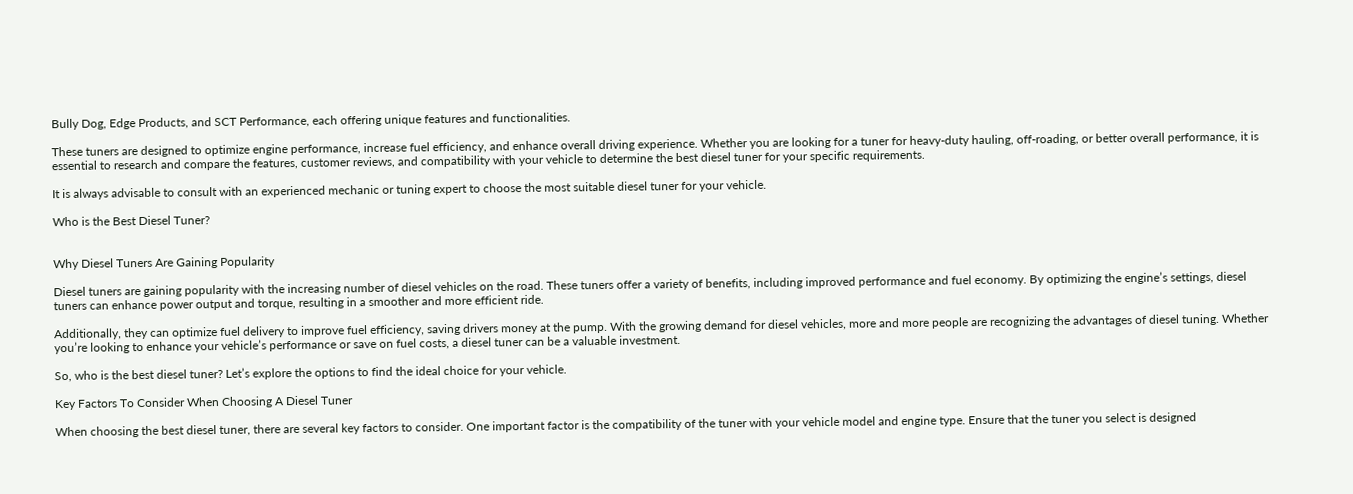Bully Dog, Edge Products, and SCT Performance, each offering unique features and functionalities.

These tuners are designed to optimize engine performance, increase fuel efficiency, and enhance overall driving experience. Whether you are looking for a tuner for heavy-duty hauling, off-roading, or better overall performance, it is essential to research and compare the features, customer reviews, and compatibility with your vehicle to determine the best diesel tuner for your specific requirements.

It is always advisable to consult with an experienced mechanic or tuning expert to choose the most suitable diesel tuner for your vehicle.

Who is the Best Diesel Tuner?


Why Diesel Tuners Are Gaining Popularity

Diesel tuners are gaining popularity with the increasing number of diesel vehicles on the road. These tuners offer a variety of benefits, including improved performance and fuel economy. By optimizing the engine’s settings, diesel tuners can enhance power output and torque, resulting in a smoother and more efficient ride.

Additionally, they can optimize fuel delivery to improve fuel efficiency, saving drivers money at the pump. With the growing demand for diesel vehicles, more and more people are recognizing the advantages of diesel tuning. Whether you’re looking to enhance your vehicle’s performance or save on fuel costs, a diesel tuner can be a valuable investment.

So, who is the best diesel tuner? Let’s explore the options to find the ideal choice for your vehicle.

Key Factors To Consider When Choosing A Diesel Tuner

When choosing the best diesel tuner, there are several key factors to consider. One important factor is the compatibility of the tuner with your vehicle model and engine type. Ensure that the tuner you select is designed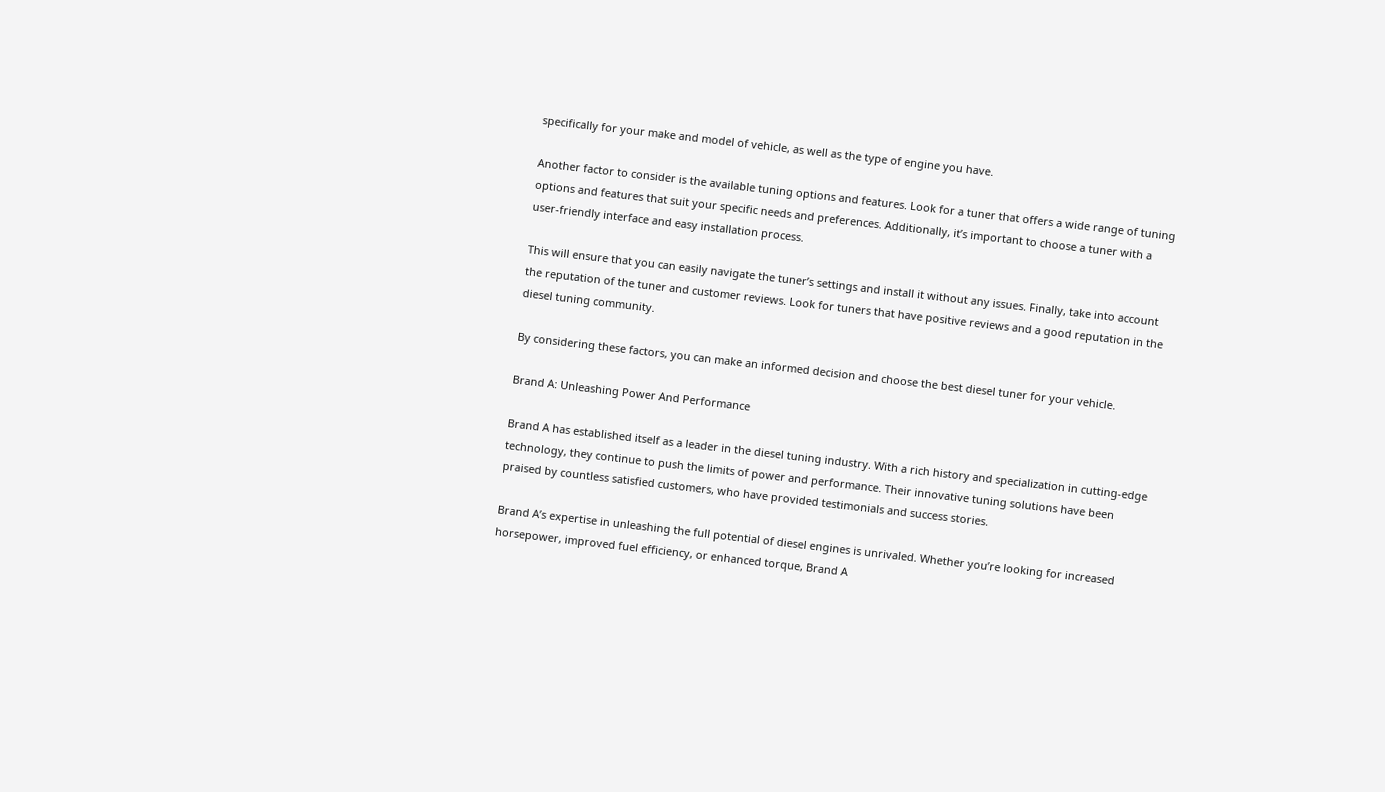specifically for your make and model of vehicle, as well as the type of engine you have.

Another factor to consider is the available tuning options and features. Look for a tuner that offers a wide range of tuning options and features that suit your specific needs and preferences. Additionally, it’s important to choose a tuner with a user-friendly interface and easy installation process.

This will ensure that you can easily navigate the tuner’s settings and install it without any issues. Finally, take into account the reputation of the tuner and customer reviews. Look for tuners that have positive reviews and a good reputation in the diesel tuning community.

By considering these factors, you can make an informed decision and choose the best diesel tuner for your vehicle.

Brand A: Unleashing Power And Performance

Brand A has established itself as a leader in the diesel tuning industry. With a rich history and specialization in cutting-edge technology, they continue to push the limits of power and performance. Their innovative tuning solutions have been praised by countless satisfied customers, who have provided testimonials and success stories.

Brand A’s expertise in unleashing the full potential of diesel engines is unrivaled. Whether you’re looking for increased horsepower, improved fuel efficiency, or enhanced torque, Brand A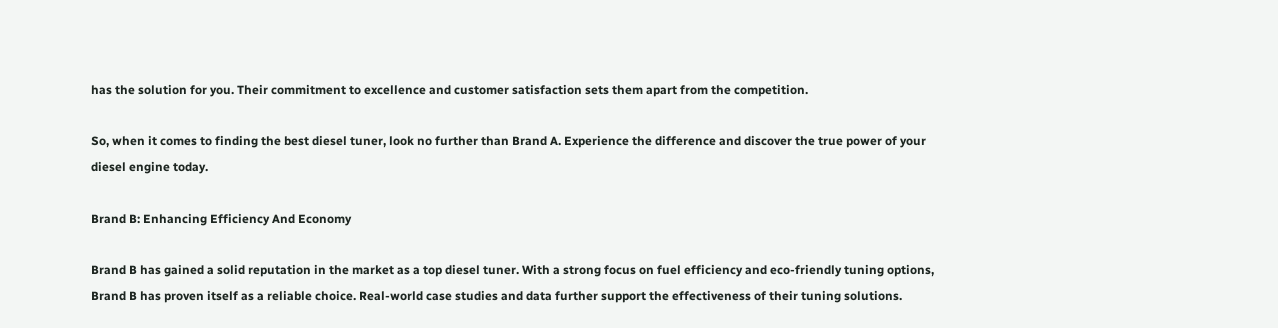has the solution for you. Their commitment to excellence and customer satisfaction sets them apart from the competition.

So, when it comes to finding the best diesel tuner, look no further than Brand A. Experience the difference and discover the true power of your diesel engine today.

Brand B: Enhancing Efficiency And Economy

Brand B has gained a solid reputation in the market as a top diesel tuner. With a strong focus on fuel efficiency and eco-friendly tuning options, Brand B has proven itself as a reliable choice. Real-world case studies and data further support the effectiveness of their tuning solutions.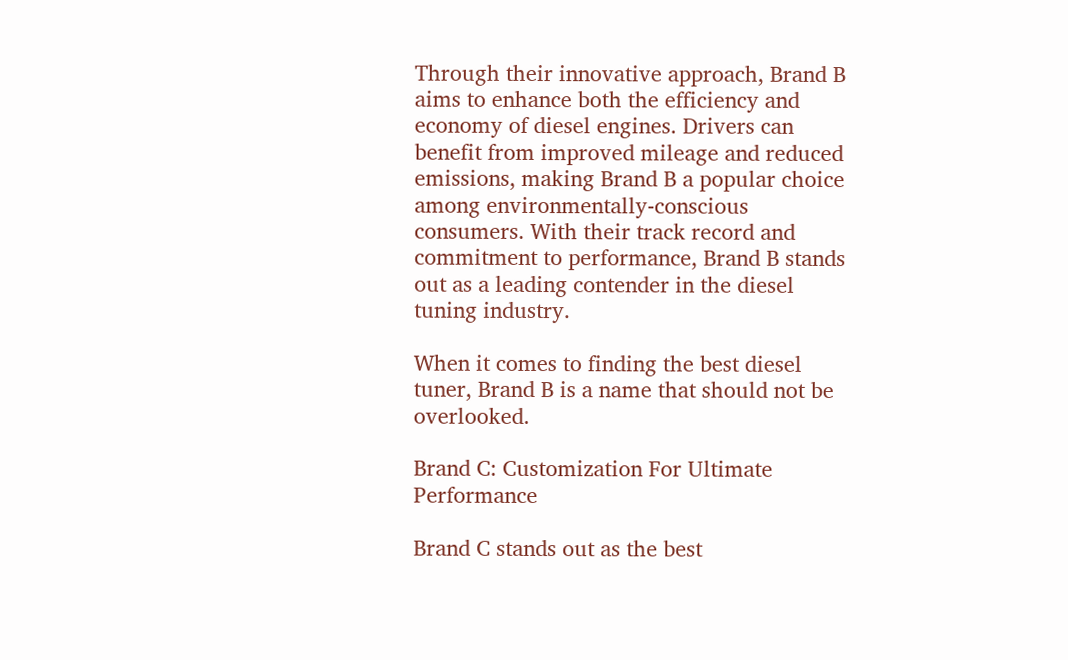Through their innovative approach, Brand B aims to enhance both the efficiency and economy of diesel engines. Drivers can benefit from improved mileage and reduced emissions, making Brand B a popular choice among environmentally-conscious consumers. With their track record and commitment to performance, Brand B stands out as a leading contender in the diesel tuning industry.

When it comes to finding the best diesel tuner, Brand B is a name that should not be overlooked.

Brand C: Customization For Ultimate Performance

Brand C stands out as the best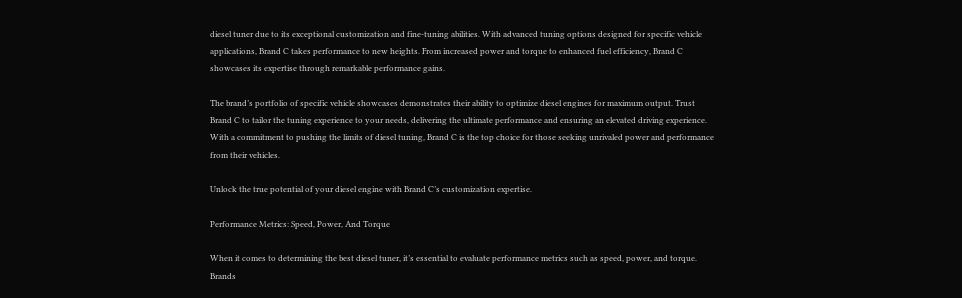diesel tuner due to its exceptional customization and fine-tuning abilities. With advanced tuning options designed for specific vehicle applications, Brand C takes performance to new heights. From increased power and torque to enhanced fuel efficiency, Brand C showcases its expertise through remarkable performance gains.

The brand’s portfolio of specific vehicle showcases demonstrates their ability to optimize diesel engines for maximum output. Trust Brand C to tailor the tuning experience to your needs, delivering the ultimate performance and ensuring an elevated driving experience. With a commitment to pushing the limits of diesel tuning, Brand C is the top choice for those seeking unrivaled power and performance from their vehicles.

Unlock the true potential of your diesel engine with Brand C’s customization expertise.

Performance Metrics: Speed, Power, And Torque

When it comes to determining the best diesel tuner, it’s essential to evaluate performance metrics such as speed, power, and torque. Brands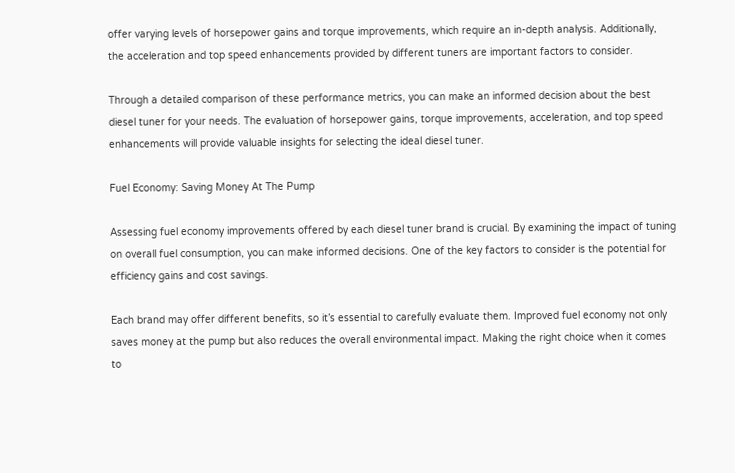offer varying levels of horsepower gains and torque improvements, which require an in-depth analysis. Additionally, the acceleration and top speed enhancements provided by different tuners are important factors to consider.

Through a detailed comparison of these performance metrics, you can make an informed decision about the best diesel tuner for your needs. The evaluation of horsepower gains, torque improvements, acceleration, and top speed enhancements will provide valuable insights for selecting the ideal diesel tuner.

Fuel Economy: Saving Money At The Pump

Assessing fuel economy improvements offered by each diesel tuner brand is crucial. By examining the impact of tuning on overall fuel consumption, you can make informed decisions. One of the key factors to consider is the potential for efficiency gains and cost savings.

Each brand may offer different benefits, so it’s essential to carefully evaluate them. Improved fuel economy not only saves money at the pump but also reduces the overall environmental impact. Making the right choice when it comes to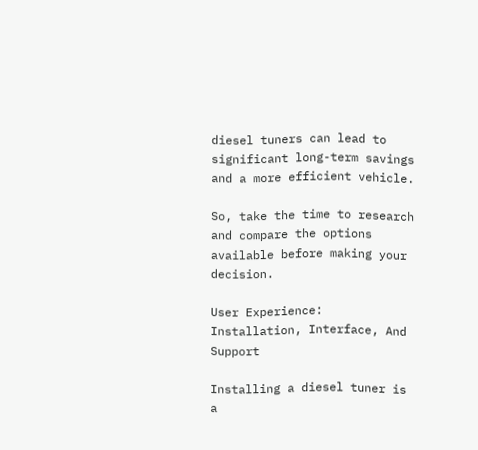diesel tuners can lead to significant long-term savings and a more efficient vehicle.

So, take the time to research and compare the options available before making your decision.

User Experience: Installation, Interface, And Support

Installing a diesel tuner is a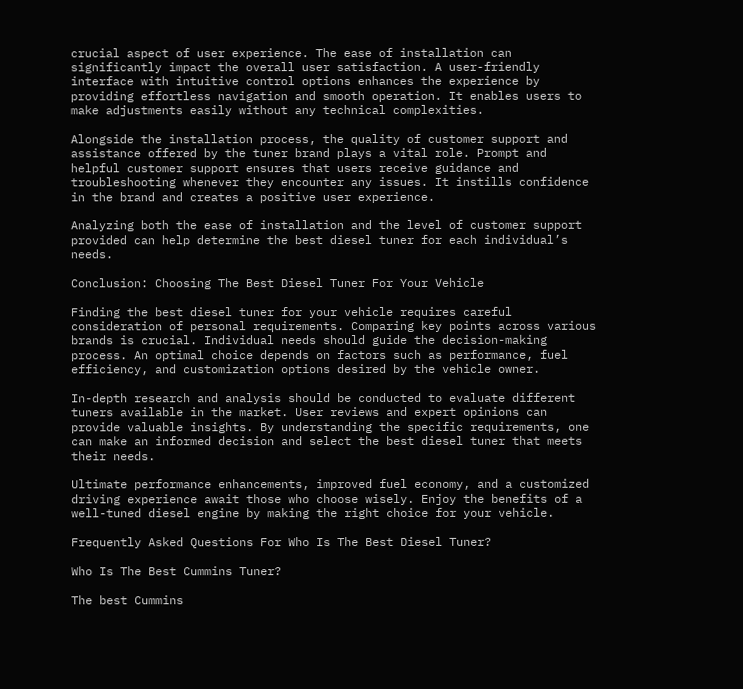crucial aspect of user experience. The ease of installation can significantly impact the overall user satisfaction. A user-friendly interface with intuitive control options enhances the experience by providing effortless navigation and smooth operation. It enables users to make adjustments easily without any technical complexities.

Alongside the installation process, the quality of customer support and assistance offered by the tuner brand plays a vital role. Prompt and helpful customer support ensures that users receive guidance and troubleshooting whenever they encounter any issues. It instills confidence in the brand and creates a positive user experience.

Analyzing both the ease of installation and the level of customer support provided can help determine the best diesel tuner for each individual’s needs.

Conclusion: Choosing The Best Diesel Tuner For Your Vehicle

Finding the best diesel tuner for your vehicle requires careful consideration of personal requirements. Comparing key points across various brands is crucial. Individual needs should guide the decision-making process. An optimal choice depends on factors such as performance, fuel efficiency, and customization options desired by the vehicle owner.

In-depth research and analysis should be conducted to evaluate different tuners available in the market. User reviews and expert opinions can provide valuable insights. By understanding the specific requirements, one can make an informed decision and select the best diesel tuner that meets their needs.

Ultimate performance enhancements, improved fuel economy, and a customized driving experience await those who choose wisely. Enjoy the benefits of a well-tuned diesel engine by making the right choice for your vehicle.

Frequently Asked Questions For Who Is The Best Diesel Tuner?

Who Is The Best Cummins Tuner?

The best Cummins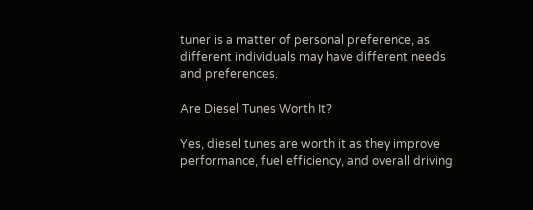tuner is a matter of personal preference, as different individuals may have different needs and preferences.

Are Diesel Tunes Worth It?

Yes, diesel tunes are worth it as they improve performance, fuel efficiency, and overall driving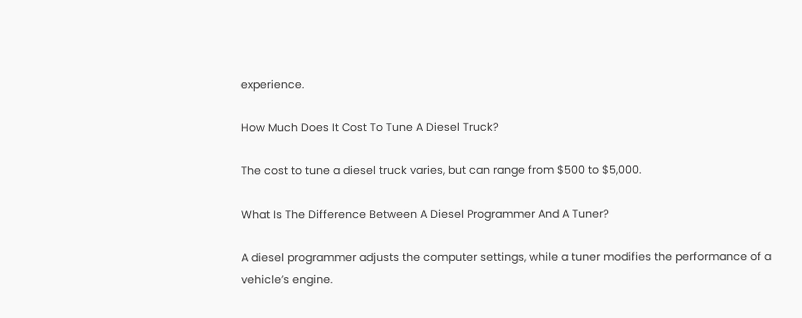experience.

How Much Does It Cost To Tune A Diesel Truck?

The cost to tune a diesel truck varies, but can range from $500 to $5,000.

What Is The Difference Between A Diesel Programmer And A Tuner?

A diesel programmer adjusts the computer settings, while a tuner modifies the performance of a vehicle’s engine.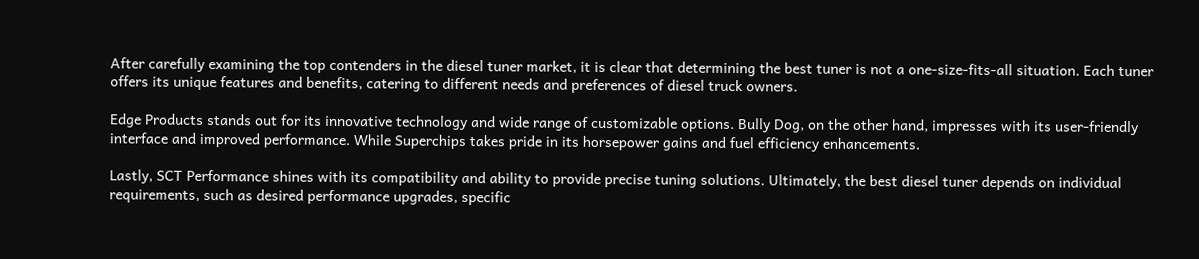After carefully examining the top contenders in the diesel tuner market, it is clear that determining the best tuner is not a one-size-fits-all situation. Each tuner offers its unique features and benefits, catering to different needs and preferences of diesel truck owners.

Edge Products stands out for its innovative technology and wide range of customizable options. Bully Dog, on the other hand, impresses with its user-friendly interface and improved performance. While Superchips takes pride in its horsepower gains and fuel efficiency enhancements.

Lastly, SCT Performance shines with its compatibility and ability to provide precise tuning solutions. Ultimately, the best diesel tuner depends on individual requirements, such as desired performance upgrades, specific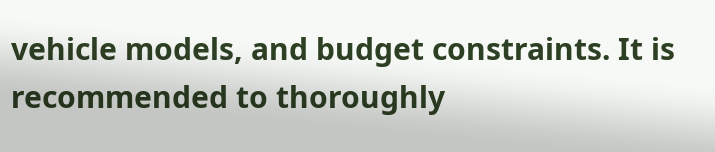vehicle models, and budget constraints. It is recommended to thoroughly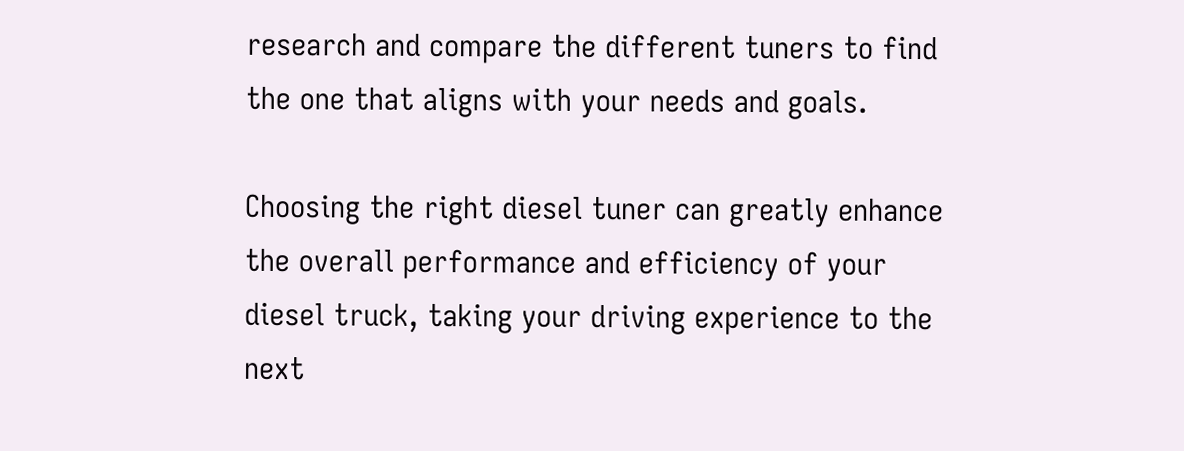research and compare the different tuners to find the one that aligns with your needs and goals.

Choosing the right diesel tuner can greatly enhance the overall performance and efficiency of your diesel truck, taking your driving experience to the next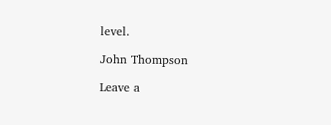level.

John Thompson

Leave a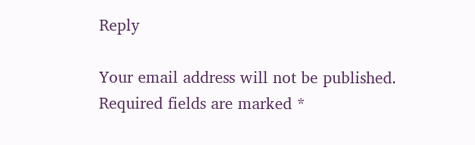Reply

Your email address will not be published. Required fields are marked *